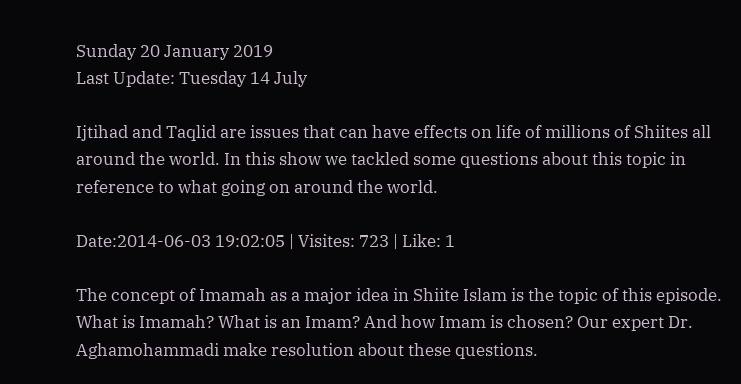Sunday 20 January 2019
Last Update: Tuesday 14 July

Ijtihad and Taqlid are issues that can have effects on life of millions of Shiites all around the world. In this show we tackled some questions about this topic in reference to what going on around the world.

Date:2014-06-03 19:02:05 | Visites: 723 | Like: 1

The concept of Imamah as a major idea in Shiite Islam is the topic of this episode. What is Imamah? What is an Imam? And how Imam is chosen? Our expert Dr. Aghamohammadi make resolution about these questions.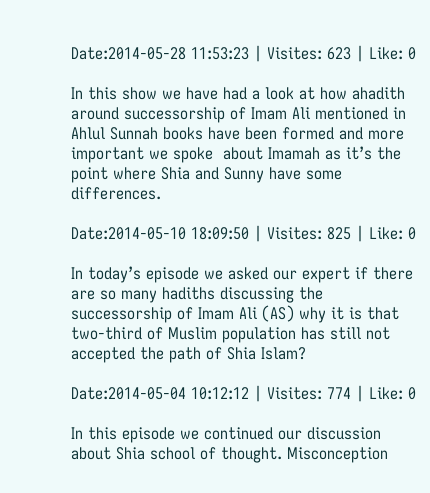Date:2014-05-28 11:53:23 | Visites: 623 | Like: 0

In this show we have had a look at how ahadith around successorship of Imam Ali mentioned in Ahlul Sunnah books have been formed and more important we spoke  about Imamah as it’s the point where Shia and Sunny have some differences.

Date:2014-05-10 18:09:50 | Visites: 825 | Like: 0

In today’s episode we asked our expert if there are so many hadiths discussing the successorship of Imam Ali (AS) why it is that two-third of Muslim population has still not accepted the path of Shia Islam?

Date:2014-05-04 10:12:12 | Visites: 774 | Like: 0

In this episode we continued our discussion about Shia school of thought. Misconception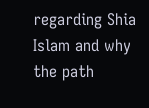regarding Shia Islam and why the path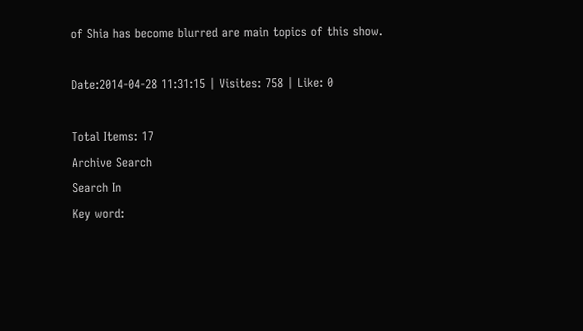of Shia has become blurred are main topics of this show.

Date:2014-04-28 11:31:15 | Visites: 758 | Like: 0

Total Items: 17
Archive Search
Search In
Key word: